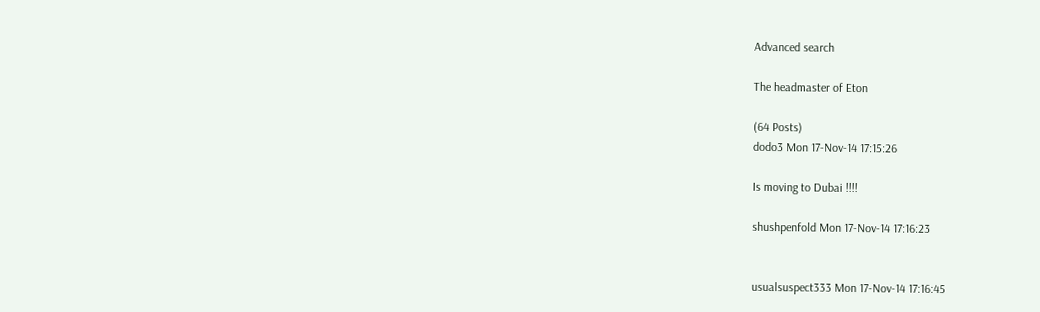Advanced search

The headmaster of Eton

(64 Posts)
dodo3 Mon 17-Nov-14 17:15:26

Is moving to Dubai !!!!

shushpenfold Mon 17-Nov-14 17:16:23


usualsuspect333 Mon 17-Nov-14 17:16:45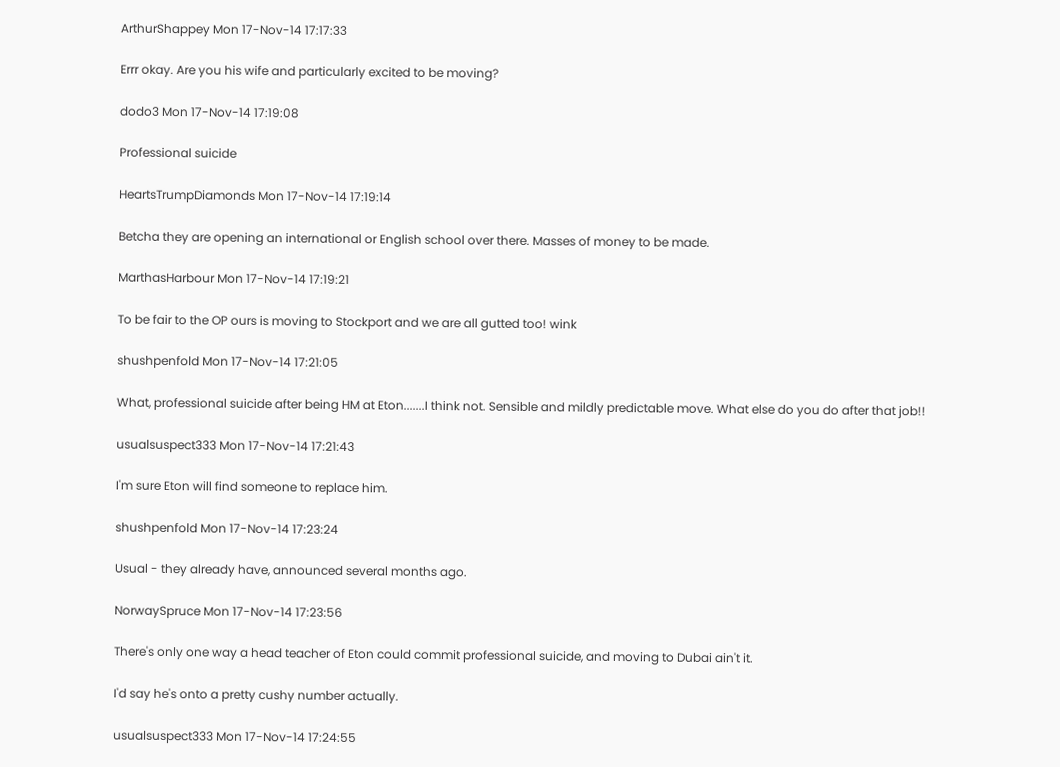ArthurShappey Mon 17-Nov-14 17:17:33

Errr okay. Are you his wife and particularly excited to be moving?

dodo3 Mon 17-Nov-14 17:19:08

Professional suicide

HeartsTrumpDiamonds Mon 17-Nov-14 17:19:14

Betcha they are opening an international or English school over there. Masses of money to be made.

MarthasHarbour Mon 17-Nov-14 17:19:21

To be fair to the OP ours is moving to Stockport and we are all gutted too! wink

shushpenfold Mon 17-Nov-14 17:21:05

What, professional suicide after being HM at Eton.......I think not. Sensible and mildly predictable move. What else do you do after that job!!

usualsuspect333 Mon 17-Nov-14 17:21:43

I'm sure Eton will find someone to replace him.

shushpenfold Mon 17-Nov-14 17:23:24

Usual - they already have, announced several months ago.

NorwaySpruce Mon 17-Nov-14 17:23:56

There's only one way a head teacher of Eton could commit professional suicide, and moving to Dubai ain't it.

I'd say he's onto a pretty cushy number actually.

usualsuspect333 Mon 17-Nov-14 17:24:55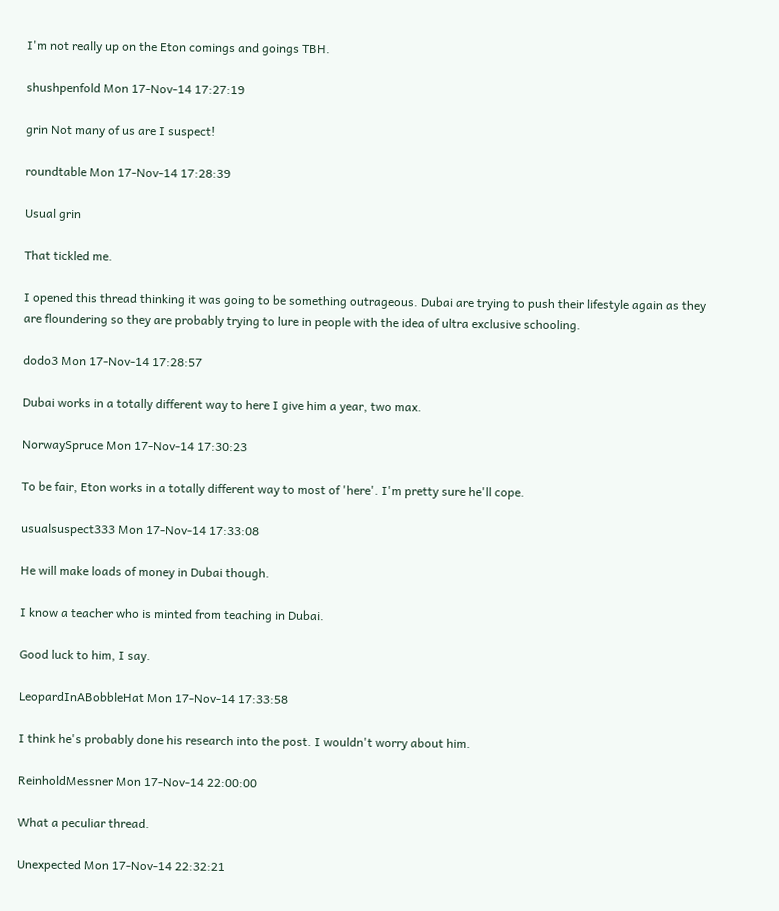I'm not really up on the Eton comings and goings TBH.

shushpenfold Mon 17-Nov-14 17:27:19

grin Not many of us are I suspect!

roundtable Mon 17-Nov-14 17:28:39

Usual grin

That tickled me.

I opened this thread thinking it was going to be something outrageous. Dubai are trying to push their lifestyle again as they are floundering so they are probably trying to lure in people with the idea of ultra exclusive schooling.

dodo3 Mon 17-Nov-14 17:28:57

Dubai works in a totally different way to here I give him a year, two max.

NorwaySpruce Mon 17-Nov-14 17:30:23

To be fair, Eton works in a totally different way to most of 'here'. I'm pretty sure he'll cope.

usualsuspect333 Mon 17-Nov-14 17:33:08

He will make loads of money in Dubai though.

I know a teacher who is minted from teaching in Dubai.

Good luck to him, I say.

LeopardInABobbleHat Mon 17-Nov-14 17:33:58

I think he's probably done his research into the post. I wouldn't worry about him.

ReinholdMessner Mon 17-Nov-14 22:00:00

What a peculiar thread.

Unexpected Mon 17-Nov-14 22:32:21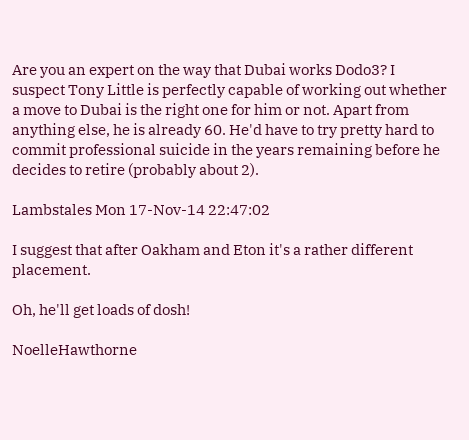Are you an expert on the way that Dubai works Dodo3? I suspect Tony Little is perfectly capable of working out whether a move to Dubai is the right one for him or not. Apart from anything else, he is already 60. He'd have to try pretty hard to commit professional suicide in the years remaining before he decides to retire (probably about 2).

Lambstales Mon 17-Nov-14 22:47:02

I suggest that after Oakham and Eton it's a rather different placement.

Oh, he'll get loads of dosh!

NoelleHawthorne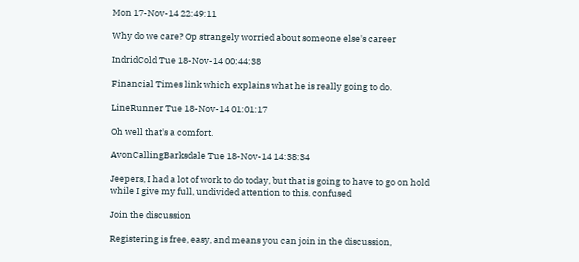Mon 17-Nov-14 22:49:11

Why do we care? Op strangely worried about someone else's career

IndridCold Tue 18-Nov-14 00:44:38

Financial Times link which explains what he is really going to do.

LineRunner Tue 18-Nov-14 01:01:17

Oh well that's a comfort.

AvonCallingBarksdale Tue 18-Nov-14 14:38:34

Jeepers, I had a lot of work to do today, but that is going to have to go on hold while I give my full, undivided attention to this. confused

Join the discussion

Registering is free, easy, and means you can join in the discussion,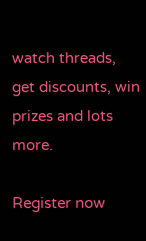watch threads, get discounts, win prizes and lots more.

Register now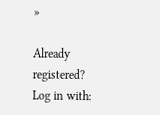»

Already registered? Log in with: